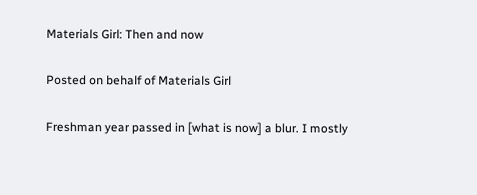Materials Girl: Then and now

Posted on behalf of Materials Girl

Freshman year passed in [what is now] a blur. I mostly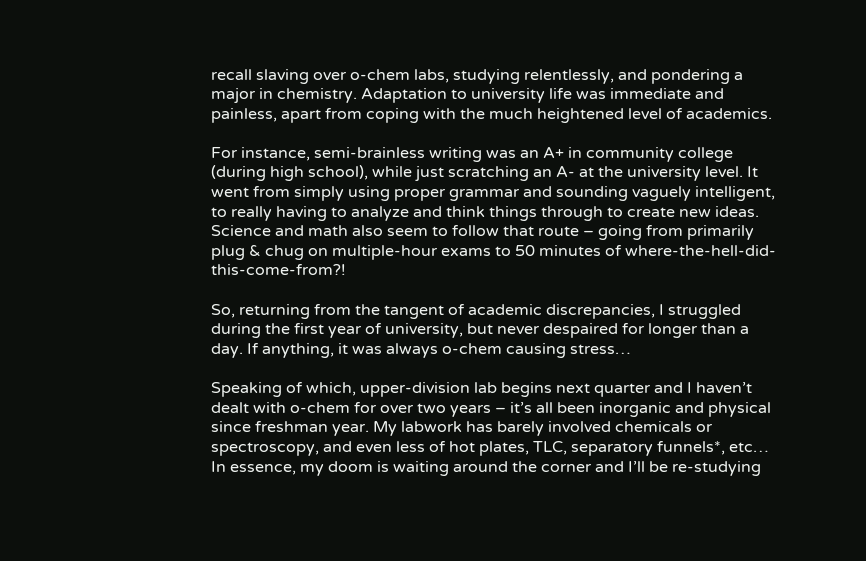recall slaving over o-chem labs, studying relentlessly, and pondering a major in chemistry. Adaptation to university life was immediate and painless, apart from coping with the much heightened level of academics.

For instance, semi-brainless writing was an A+ in community college (during high school), while just scratching an A- at the university level. It went from simply using proper grammar and sounding vaguely intelligent, to really having to analyze and think things through to create new ideas. Science and math also seem to follow that route – going from primarily plug & chug on multiple-hour exams to 50 minutes of where-the-hell-did-this-come-from?!

So, returning from the tangent of academic discrepancies, I struggled during the first year of university, but never despaired for longer than a day. If anything, it was always o-chem causing stress…

Speaking of which, upper-division lab begins next quarter and I haven’t dealt with o-chem for over two years – it’s all been inorganic and physical since freshman year. My labwork has barely involved chemicals or spectroscopy, and even less of hot plates, TLC, separatory funnels*, etc… In essence, my doom is waiting around the corner and I’ll be re-studying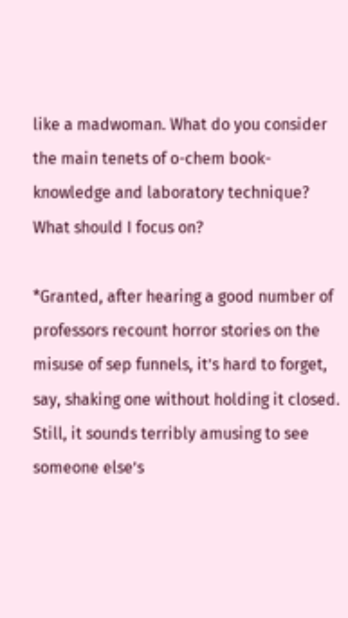like a madwoman. What do you consider the main tenets of o-chem book-knowledge and laboratory technique? What should I focus on?

*Granted, after hearing a good number of professors recount horror stories on the misuse of sep funnels, it’s hard to forget, say, shaking one without holding it closed. Still, it sounds terribly amusing to see someone else’s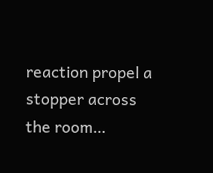reaction propel a stopper across the room…